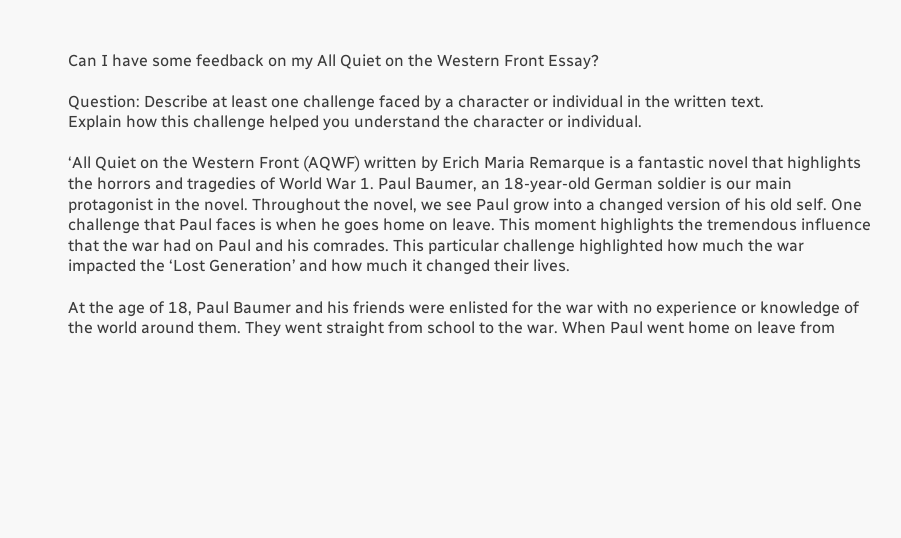Can I have some feedback on my All Quiet on the Western Front Essay?

Question: Describe at least one challenge faced by a character or individual in the written text.
Explain how this challenge helped you understand the character or individual.

‘All Quiet on the Western Front (AQWF) written by Erich Maria Remarque is a fantastic novel that highlights the horrors and tragedies of World War 1. Paul Baumer, an 18-year-old German soldier is our main protagonist in the novel. Throughout the novel, we see Paul grow into a changed version of his old self. One challenge that Paul faces is when he goes home on leave. This moment highlights the tremendous influence that the war had on Paul and his comrades. This particular challenge highlighted how much the war impacted the ‘Lost Generation’ and how much it changed their lives.

At the age of 18, Paul Baumer and his friends were enlisted for the war with no experience or knowledge of the world around them. They went straight from school to the war. When Paul went home on leave from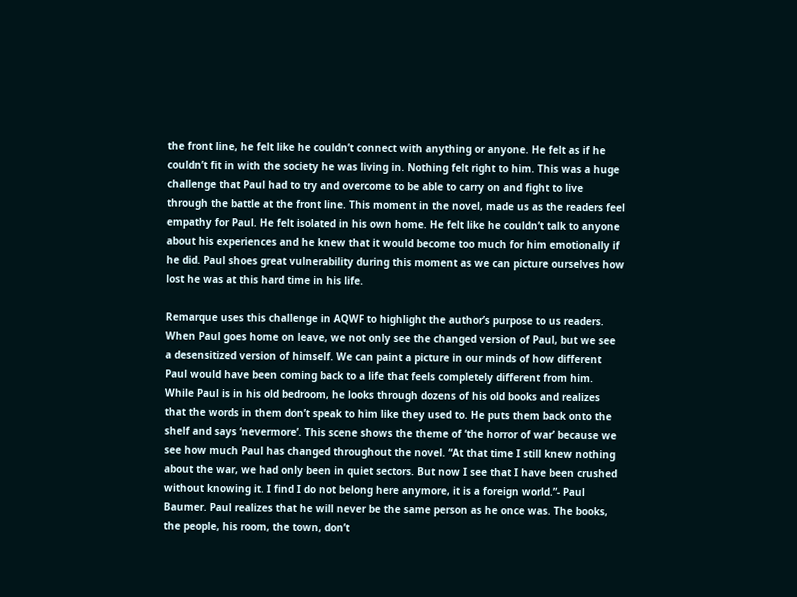the front line, he felt like he couldn’t connect with anything or anyone. He felt as if he couldn’t fit in with the society he was living in. Nothing felt right to him. This was a huge challenge that Paul had to try and overcome to be able to carry on and fight to live through the battle at the front line. This moment in the novel, made us as the readers feel empathy for Paul. He felt isolated in his own home. He felt like he couldn’t talk to anyone about his experiences and he knew that it would become too much for him emotionally if he did. Paul shoes great vulnerability during this moment as we can picture ourselves how lost he was at this hard time in his life.

Remarque uses this challenge in AQWF to highlight the author’s purpose to us readers. When Paul goes home on leave, we not only see the changed version of Paul, but we see a desensitized version of himself. We can paint a picture in our minds of how different Paul would have been coming back to a life that feels completely different from him. While Paul is in his old bedroom, he looks through dozens of his old books and realizes that the words in them don’t speak to him like they used to. He puts them back onto the shelf and says ‘nevermore’. This scene shows the theme of ‘the horror of war’ because we see how much Paul has changed throughout the novel. “At that time I still knew nothing about the war, we had only been in quiet sectors. But now I see that I have been crushed without knowing it. I find I do not belong here anymore, it is a foreign world.”- Paul Baumer. Paul realizes that he will never be the same person as he once was. The books, the people, his room, the town, don’t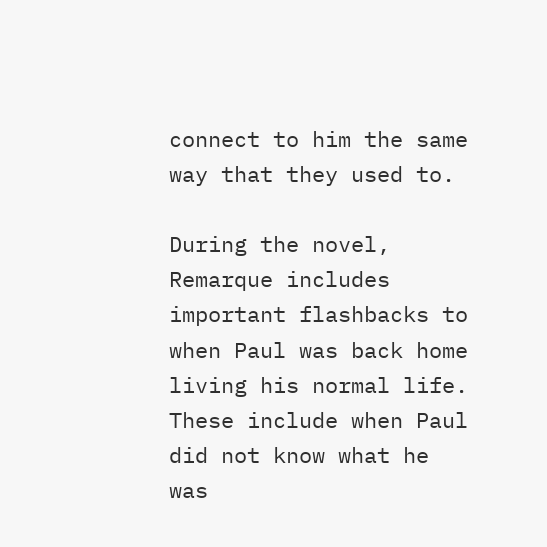connect to him the same way that they used to.

During the novel, Remarque includes important flashbacks to when Paul was back home living his normal life. These include when Paul did not know what he was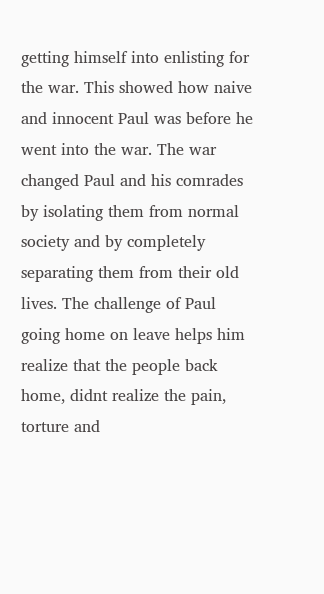getting himself into enlisting for the war. This showed how naive and innocent Paul was before he went into the war. The war changed Paul and his comrades by isolating them from normal society and by completely separating them from their old lives. The challenge of Paul going home on leave helps him realize that the people back home, didnt realize the pain, torture and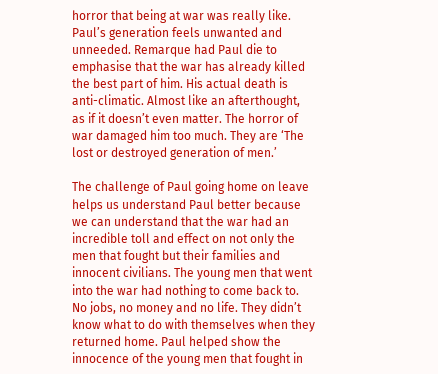horror that being at war was really like. Paul’s generation feels unwanted and unneeded. Remarque had Paul die to emphasise that the war has already killed the best part of him. His actual death is anti-climatic. Almost like an afterthought, as if it doesn’t even matter. The horror of war damaged him too much. They are ‘The lost or destroyed generation of men.’

The challenge of Paul going home on leave helps us understand Paul better because we can understand that the war had an incredible toll and effect on not only the men that fought but their families and innocent civilians. The young men that went into the war had nothing to come back to. No jobs, no money and no life. They didn’t know what to do with themselves when they returned home. Paul helped show the innocence of the young men that fought in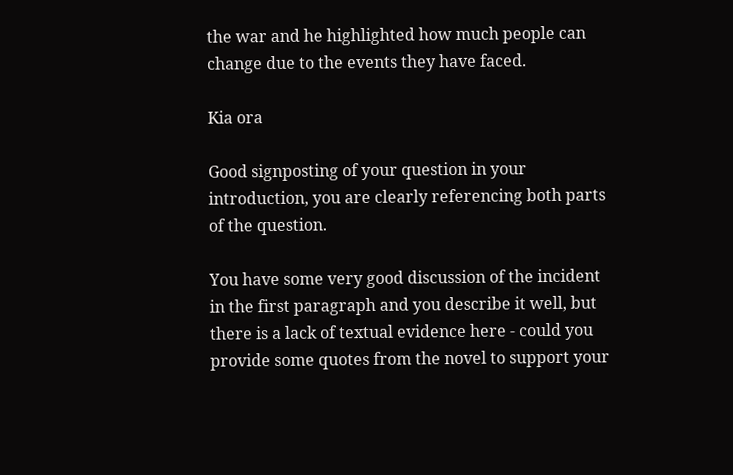the war and he highlighted how much people can change due to the events they have faced.

Kia ora

Good signposting of your question in your introduction, you are clearly referencing both parts of the question.

You have some very good discussion of the incident in the first paragraph and you describe it well, but there is a lack of textual evidence here - could you provide some quotes from the novel to support your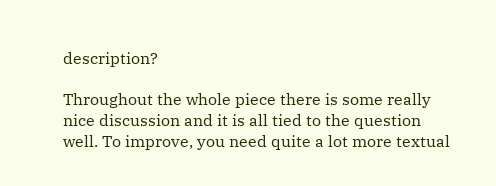description?

Throughout the whole piece there is some really nice discussion and it is all tied to the question well. To improve, you need quite a lot more textual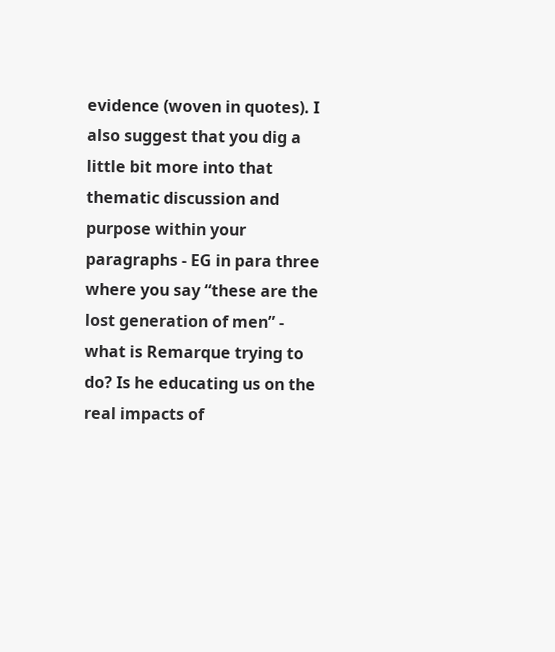evidence (woven in quotes). I also suggest that you dig a little bit more into that thematic discussion and purpose within your paragraphs - EG in para three where you say “these are the lost generation of men” - what is Remarque trying to do? Is he educating us on the real impacts of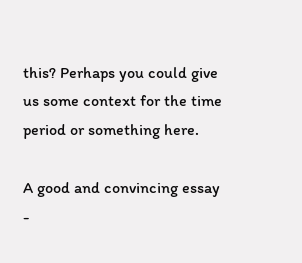this? Perhaps you could give us some context for the time period or something here.

A good and convincing essay -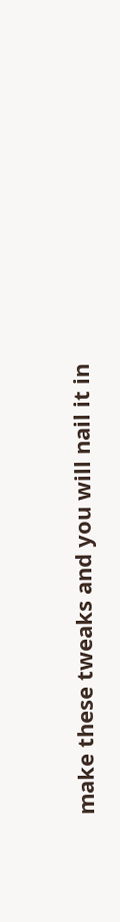make these tweaks and you will nail it in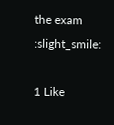the exam :slight_smile:

1 Like